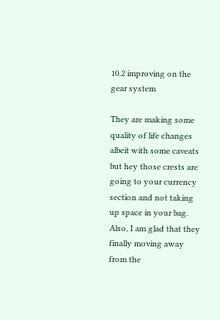10.2 improving on the gear system

They are making some quality of life changes albeit with some caveats but hey those crests are going to your currency section and not taking up space in your bag. Also, I am glad that they finally moving away from the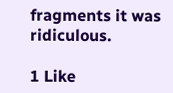fragments it was ridiculous.

1 Like